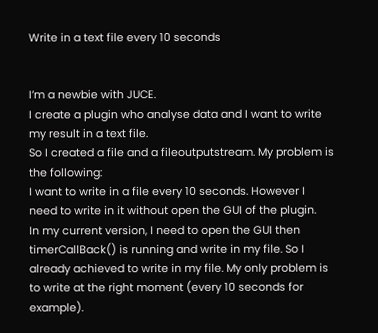Write in a text file every 10 seconds


I’m a newbie with JUCE.
I create a plugin who analyse data and I want to write my result in a text file.
So I created a file and a fileoutputstream. My problem is the following:
I want to write in a file every 10 seconds. However I need to write in it without open the GUI of the plugin.
In my current version, I need to open the GUI then timerCallBack() is running and write in my file. So I already achieved to write in my file. My only problem is to write at the right moment (every 10 seconds for example).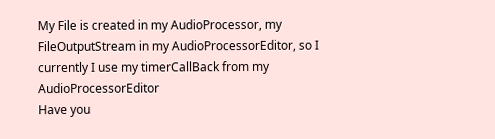My File is created in my AudioProcessor, my FileOutputStream in my AudioProcessorEditor, so I currently I use my timerCallBack from my AudioProcessorEditor
Have you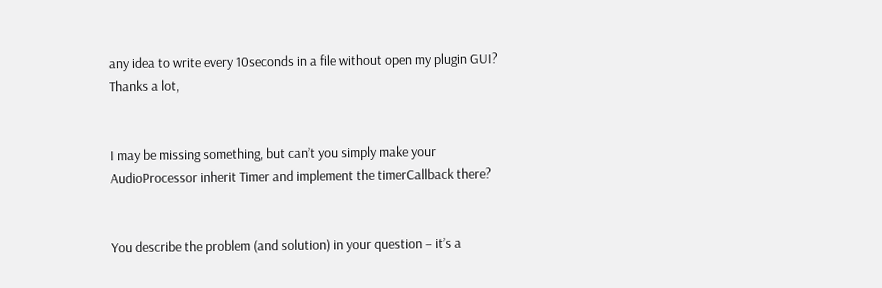any idea to write every 10seconds in a file without open my plugin GUI?
Thanks a lot,


I may be missing something, but can’t you simply make your AudioProcessor inherit Timer and implement the timerCallback there?


You describe the problem (and solution) in your question – it’s a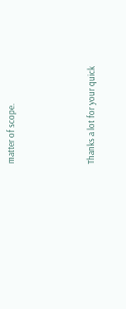matter of scope.



Thanks a lot for your quick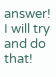answer!
I will try and do that!